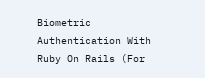Biometric Authentication With Ruby On Rails (For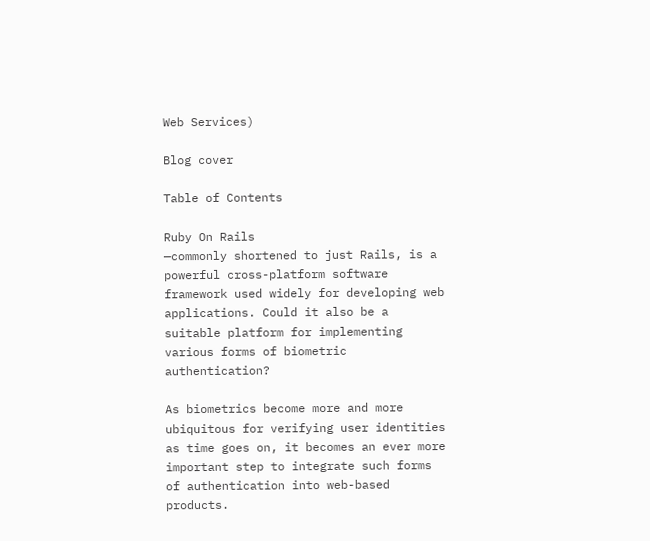Web Services)

Blog cover

Table of Contents

Ruby On Rails
—commonly shortened to just Rails, is a powerful cross-platform software framework used widely for developing web applications. Could it also be a suitable platform for implementing various forms of biometric authentication?

As biometrics become more and more ubiquitous for verifying user identities as time goes on, it becomes an ever more important step to integrate such forms of authentication into web-based products.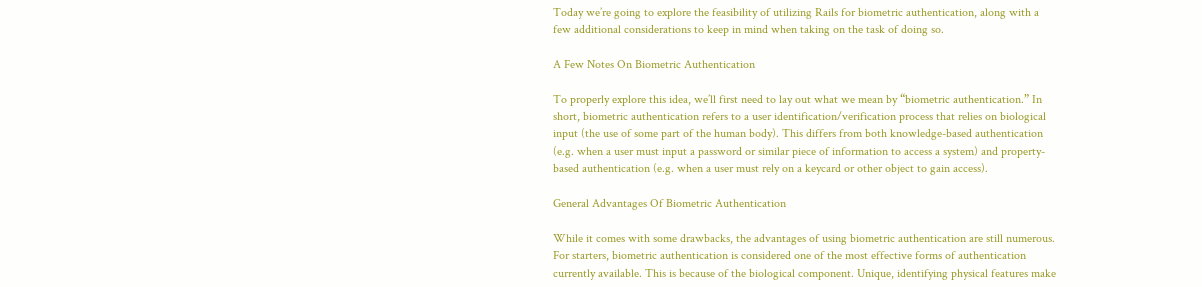Today we’re going to explore the feasibility of utilizing Rails for biometric authentication, along with a few additional considerations to keep in mind when taking on the task of doing so.

A Few Notes On Biometric Authentication

To properly explore this idea, we’ll first need to lay out what we mean by “biometric authentication.” In short, biometric authentication refers to a user identification/verification process that relies on biological input (the use of some part of the human body). This differs from both knowledge-based authentication (e.g. when a user must input a password or similar piece of information to access a system) and property-based authentication (e.g. when a user must rely on a keycard or other object to gain access).

General Advantages Of Biometric Authentication

While it comes with some drawbacks, the advantages of using biometric authentication are still numerous. For starters, biometric authentication is considered one of the most effective forms of authentication currently available. This is because of the biological component. Unique, identifying physical features make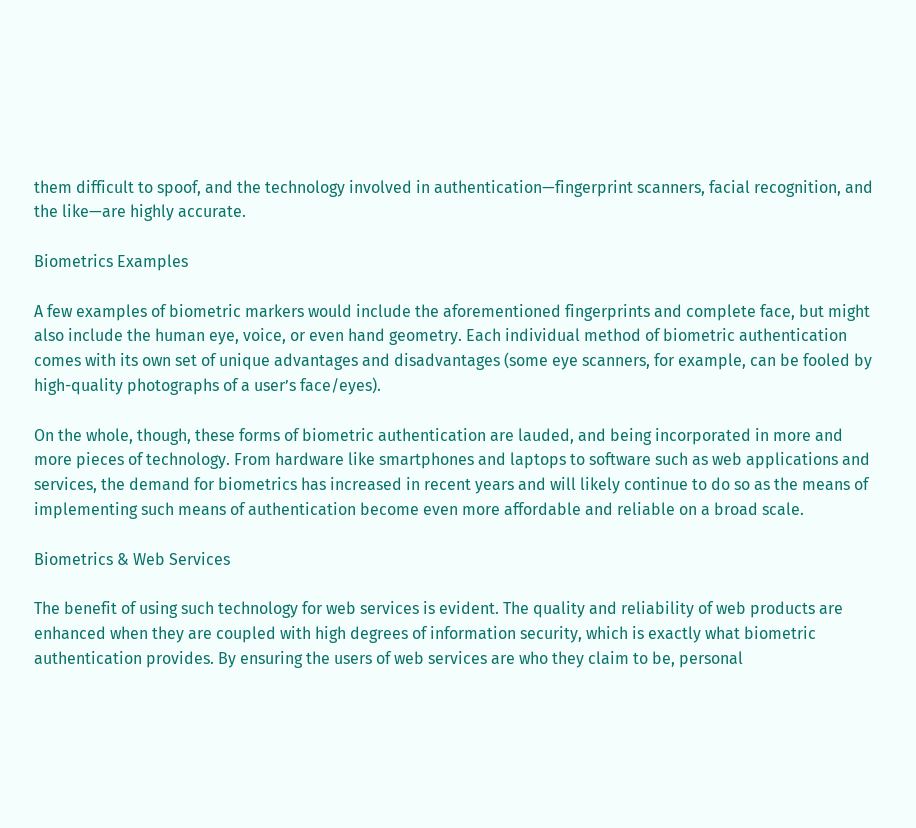them difficult to spoof, and the technology involved in authentication—fingerprint scanners, facial recognition, and the like—are highly accurate.

Biometrics Examples

A few examples of biometric markers would include the aforementioned fingerprints and complete face, but might also include the human eye, voice, or even hand geometry. Each individual method of biometric authentication comes with its own set of unique advantages and disadvantages (some eye scanners, for example, can be fooled by high-quality photographs of a user’s face/eyes).

On the whole, though, these forms of biometric authentication are lauded, and being incorporated in more and more pieces of technology. From hardware like smartphones and laptops to software such as web applications and services, the demand for biometrics has increased in recent years and will likely continue to do so as the means of implementing such means of authentication become even more affordable and reliable on a broad scale.

Biometrics & Web Services

The benefit of using such technology for web services is evident. The quality and reliability of web products are enhanced when they are coupled with high degrees of information security, which is exactly what biometric authentication provides. By ensuring the users of web services are who they claim to be, personal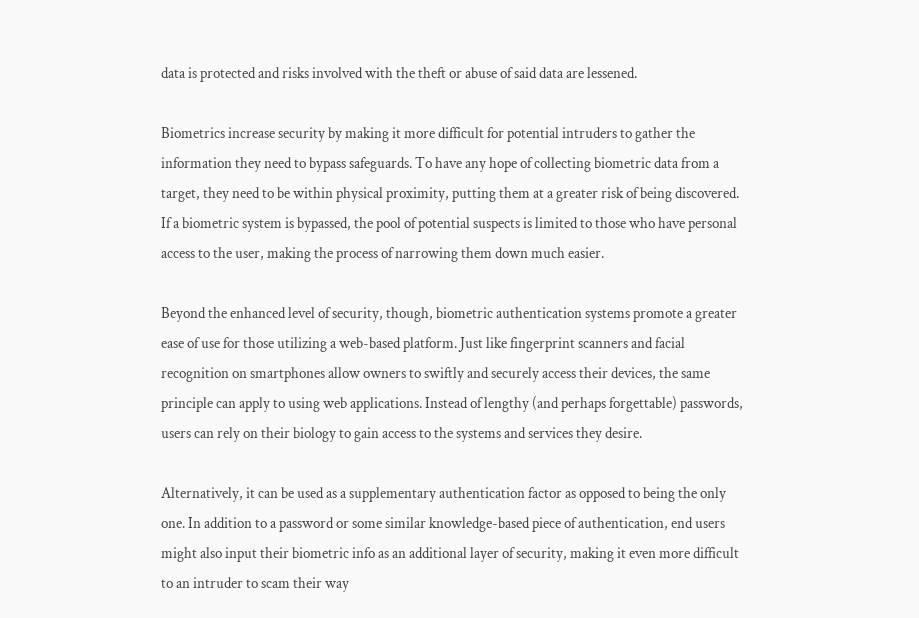data is protected and risks involved with the theft or abuse of said data are lessened.

Biometrics increase security by making it more difficult for potential intruders to gather the information they need to bypass safeguards. To have any hope of collecting biometric data from a target, they need to be within physical proximity, putting them at a greater risk of being discovered. If a biometric system is bypassed, the pool of potential suspects is limited to those who have personal access to the user, making the process of narrowing them down much easier.

Beyond the enhanced level of security, though, biometric authentication systems promote a greater ease of use for those utilizing a web-based platform. Just like fingerprint scanners and facial recognition on smartphones allow owners to swiftly and securely access their devices, the same principle can apply to using web applications. Instead of lengthy (and perhaps forgettable) passwords, users can rely on their biology to gain access to the systems and services they desire.

Alternatively, it can be used as a supplementary authentication factor as opposed to being the only one. In addition to a password or some similar knowledge-based piece of authentication, end users might also input their biometric info as an additional layer of security, making it even more difficult to an intruder to scam their way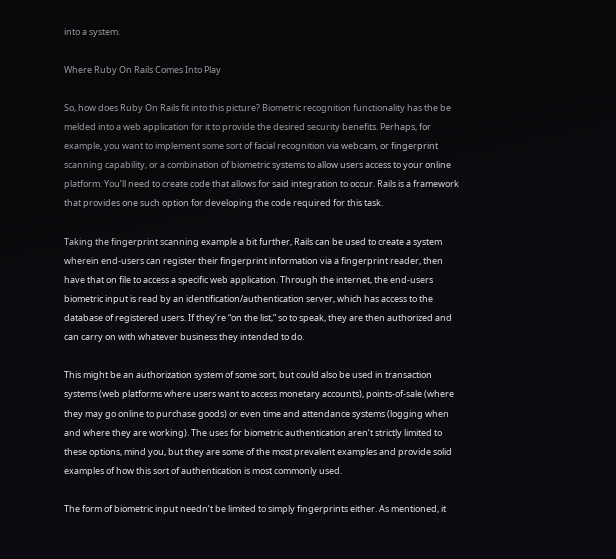into a system.

Where Ruby On Rails Comes Into Play

So, how does Ruby On Rails fit into this picture? Biometric recognition functionality has the be melded into a web application for it to provide the desired security benefits. Perhaps, for example, you want to implement some sort of facial recognition via webcam, or fingerprint scanning capability, or a combination of biometric systems to allow users access to your online platform. You’ll need to create code that allows for said integration to occur. Rails is a framework that provides one such option for developing the code required for this task.

Taking the fingerprint scanning example a bit further, Rails can be used to create a system wherein end-users can register their fingerprint information via a fingerprint reader, then have that on file to access a specific web application. Through the internet, the end-users biometric input is read by an identification/authentication server, which has access to the database of registered users. If they’re “on the list,” so to speak, they are then authorized and can carry on with whatever business they intended to do.

This might be an authorization system of some sort, but could also be used in transaction systems (web platforms where users want to access monetary accounts), points-of-sale (where they may go online to purchase goods) or even time and attendance systems (logging when and where they are working). The uses for biometric authentication aren’t strictly limited to these options, mind you, but they are some of the most prevalent examples and provide solid examples of how this sort of authentication is most commonly used.

The form of biometric input needn’t be limited to simply fingerprints either. As mentioned, it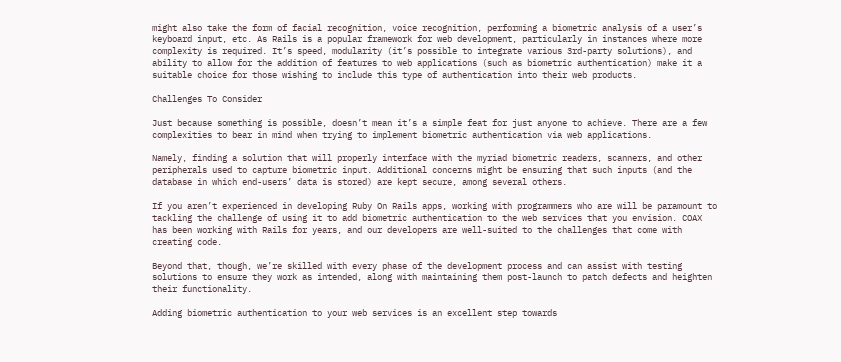might also take the form of facial recognition, voice recognition, performing a biometric analysis of a user’s keyboard input, etc. As Rails is a popular framework for web development, particularly in instances where more complexity is required. It’s speed, modularity (it’s possible to integrate various 3rd-party solutions), and ability to allow for the addition of features to web applications (such as biometric authentication) make it a suitable choice for those wishing to include this type of authentication into their web products.

Challenges To Consider

Just because something is possible, doesn’t mean it’s a simple feat for just anyone to achieve. There are a few complexities to bear in mind when trying to implement biometric authentication via web applications.

Namely, finding a solution that will properly interface with the myriad biometric readers, scanners, and other peripherals used to capture biometric input. Additional concerns might be ensuring that such inputs (and the database in which end-users’ data is stored) are kept secure, among several others.

If you aren’t experienced in developing Ruby On Rails apps, working with programmers who are will be paramount to tackling the challenge of using it to add biometric authentication to the web services that you envision. COAX has been working with Rails for years, and our developers are well-suited to the challenges that come with creating code.

Beyond that, though, we’re skilled with every phase of the development process and can assist with testing solutions to ensure they work as intended, along with maintaining them post-launch to patch defects and heighten their functionality.

Adding biometric authentication to your web services is an excellent step towards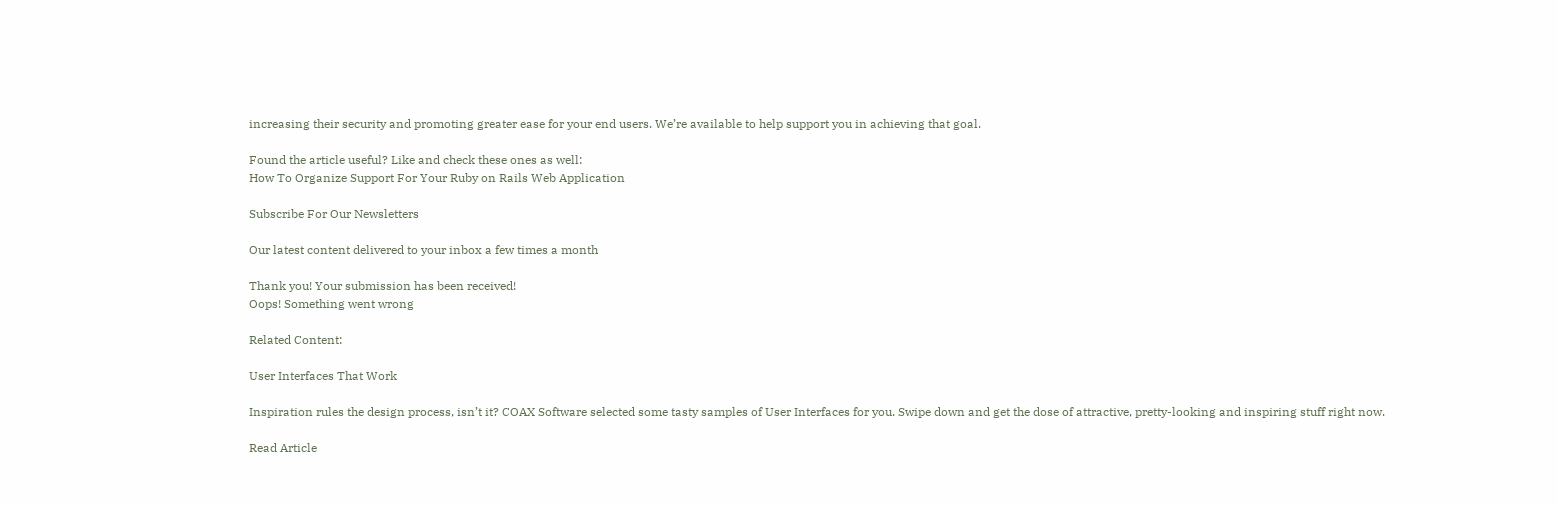increasing their security and promoting greater ease for your end users. We’re available to help support you in achieving that goal.

Found the article useful? Like and check these ones as well:
How To Organize Support For Your Ruby on Rails Web Application

Subscribe For Our Newsletters

Our latest content delivered to your inbox a few times a month

Thank you! Your submission has been received!
Oops! Something went wrong

Related Content:

User Interfaces That Work

Inspiration rules the design process, isn’t it? COAX Software selected some tasty samples of User Interfaces for you. Swipe down and get the dose of attractive, pretty-looking and inspiring stuff right now.

Read Article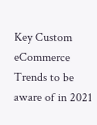Key Custom eCommerce Trends to be aware of in 2021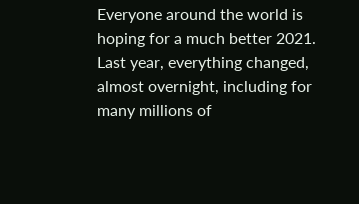Everyone around the world is hoping for a much better 2021. Last year, everything changed, almost overnight, including for many millions of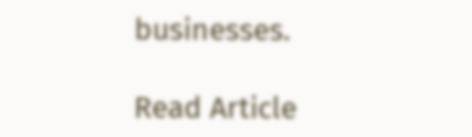businesses.

Read Article